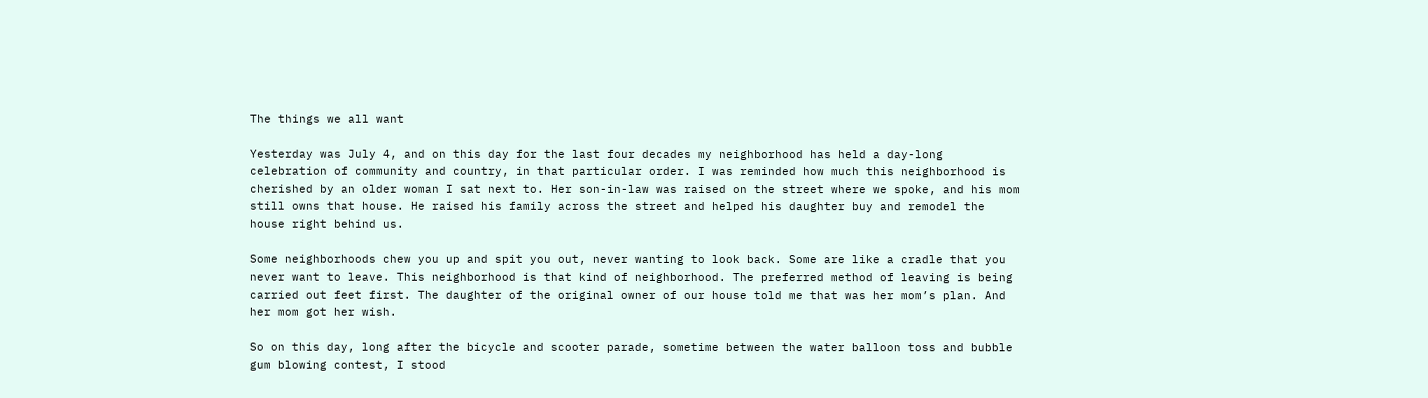The things we all want

Yesterday was July 4, and on this day for the last four decades my neighborhood has held a day-long celebration of community and country, in that particular order. I was reminded how much this neighborhood is cherished by an older woman I sat next to. Her son-in-law was raised on the street where we spoke, and his mom still owns that house. He raised his family across the street and helped his daughter buy and remodel the house right behind us.

Some neighborhoods chew you up and spit you out, never wanting to look back. Some are like a cradle that you never want to leave. This neighborhood is that kind of neighborhood. The preferred method of leaving is being carried out feet first. The daughter of the original owner of our house told me that was her mom’s plan. And her mom got her wish.

So on this day, long after the bicycle and scooter parade, sometime between the water balloon toss and bubble gum blowing contest, I stood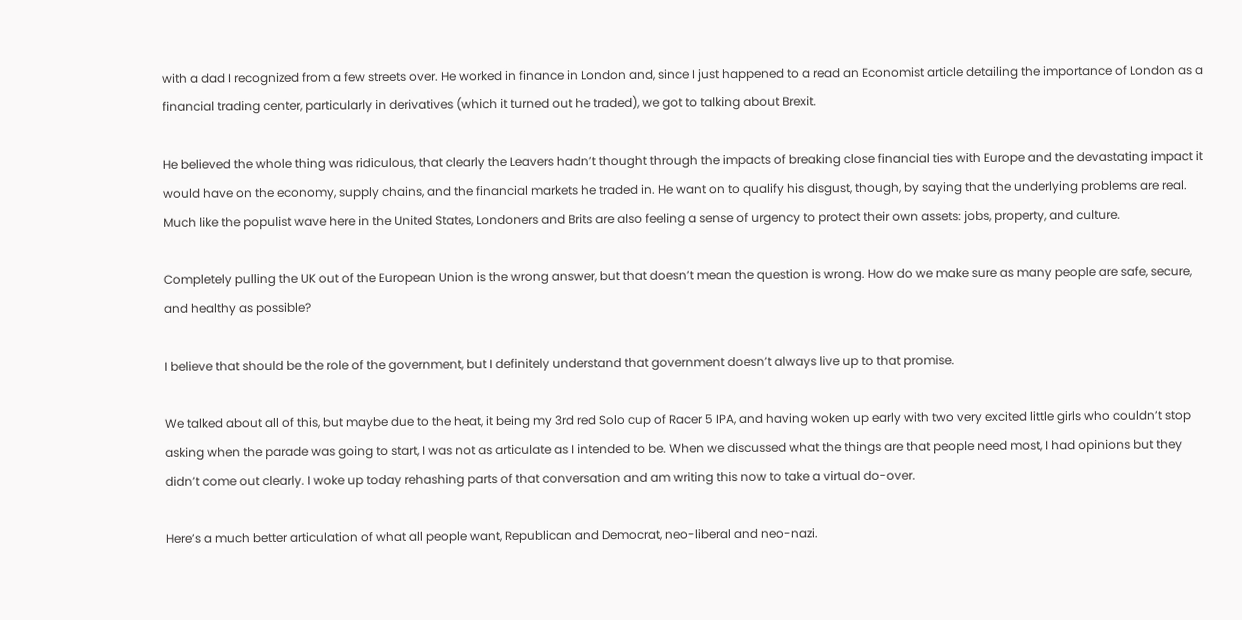with a dad I recognized from a few streets over. He worked in finance in London and, since I just happened to a read an Economist article detailing the importance of London as a financial trading center, particularly in derivatives (which it turned out he traded), we got to talking about Brexit.

He believed the whole thing was ridiculous, that clearly the Leavers hadn’t thought through the impacts of breaking close financial ties with Europe and the devastating impact it would have on the economy, supply chains, and the financial markets he traded in. He want on to qualify his disgust, though, by saying that the underlying problems are real. Much like the populist wave here in the United States, Londoners and Brits are also feeling a sense of urgency to protect their own assets: jobs, property, and culture.

Completely pulling the UK out of the European Union is the wrong answer, but that doesn’t mean the question is wrong. How do we make sure as many people are safe, secure, and healthy as possible?

I believe that should be the role of the government, but I definitely understand that government doesn’t always live up to that promise.

We talked about all of this, but maybe due to the heat, it being my 3rd red Solo cup of Racer 5 IPA, and having woken up early with two very excited little girls who couldn’t stop asking when the parade was going to start, I was not as articulate as I intended to be. When we discussed what the things are that people need most, I had opinions but they didn’t come out clearly. I woke up today rehashing parts of that conversation and am writing this now to take a virtual do-over.

Here’s a much better articulation of what all people want, Republican and Democrat, neo-liberal and neo-nazi.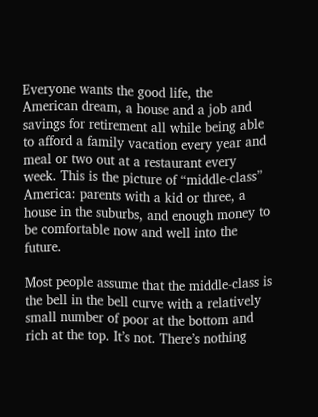Everyone wants the good life, the American dream, a house and a job and savings for retirement all while being able to afford a family vacation every year and meal or two out at a restaurant every week. This is the picture of “middle-class” America: parents with a kid or three, a house in the suburbs, and enough money to be comfortable now and well into the future.

Most people assume that the middle-class is the bell in the bell curve with a relatively small number of poor at the bottom and rich at the top. It’s not. There’s nothing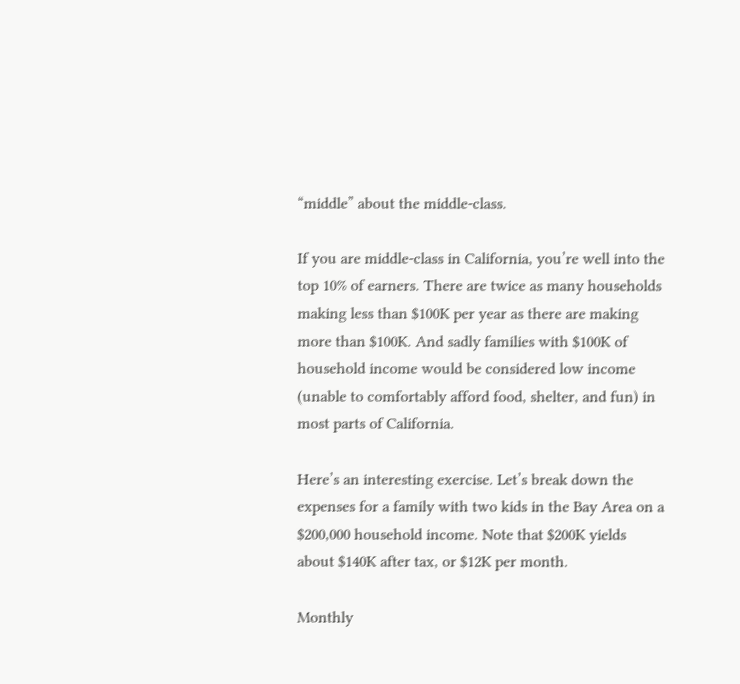“middle” about the middle-class.

If you are middle-class in California, you’re well into the top 10% of earners. There are twice as many households making less than $100K per year as there are making more than $100K. And sadly families with $100K of household income would be considered low income (unable to comfortably afford food, shelter, and fun) in most parts of California.

Here’s an interesting exercise. Let’s break down the expenses for a family with two kids in the Bay Area on a $200,000 household income. Note that $200K yields about $140K after tax, or $12K per month.

Monthly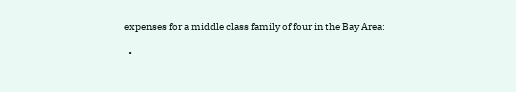expenses for a middle class family of four in the Bay Area:

  •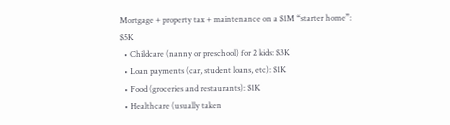Mortgage + property tax + maintenance on a $1M “starter home”: $5K
  • Childcare (nanny or preschool) for 2 kids: $3K
  • Loan payments (car, student loans, etc): $1K
  • Food (groceries and restaurants): $1K
  • Healthcare (usually taken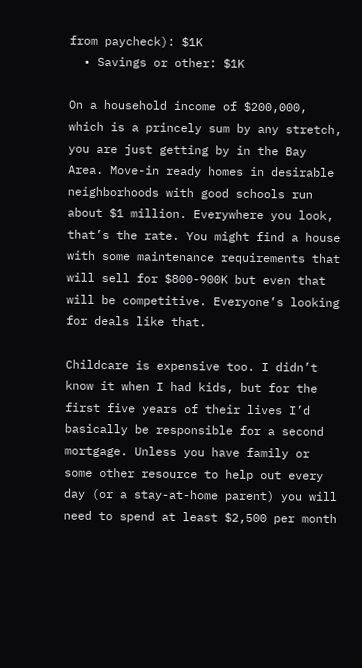from paycheck): $1K
  • Savings or other: $1K

On a household income of $200,000, which is a princely sum by any stretch, you are just getting by in the Bay Area. Move-in ready homes in desirable neighborhoods with good schools run about $1 million. Everywhere you look, that’s the rate. You might find a house with some maintenance requirements that will sell for $800-900K but even that will be competitive. Everyone’s looking for deals like that.

Childcare is expensive too. I didn’t know it when I had kids, but for the first five years of their lives I’d basically be responsible for a second mortgage. Unless you have family or some other resource to help out every day (or a stay-at-home parent) you will need to spend at least $2,500 per month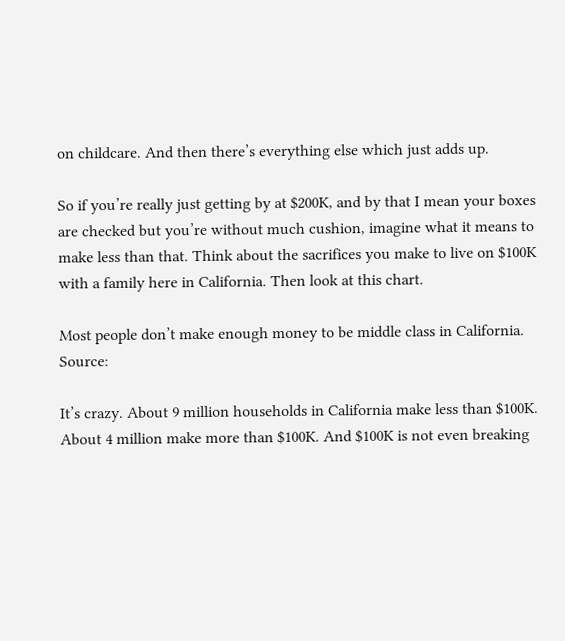on childcare. And then there’s everything else which just adds up.

So if you’re really just getting by at $200K, and by that I mean your boxes are checked but you’re without much cushion, imagine what it means to make less than that. Think about the sacrifices you make to live on $100K with a family here in California. Then look at this chart.

Most people don’t make enough money to be middle class in California. Source:

It’s crazy. About 9 million households in California make less than $100K. About 4 million make more than $100K. And $100K is not even breaking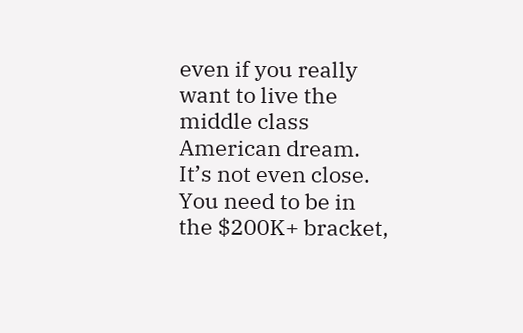even if you really want to live the middle class American dream. It’s not even close. You need to be in the $200K+ bracket,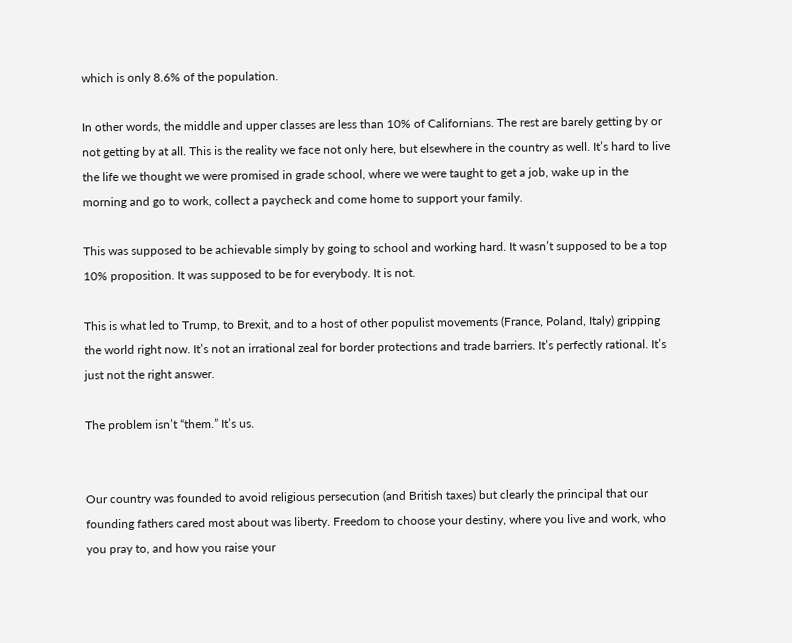which is only 8.6% of the population.

In other words, the middle and upper classes are less than 10% of Californians. The rest are barely getting by or not getting by at all. This is the reality we face not only here, but elsewhere in the country as well. It’s hard to live the life we thought we were promised in grade school, where we were taught to get a job, wake up in the morning and go to work, collect a paycheck and come home to support your family.

This was supposed to be achievable simply by going to school and working hard. It wasn’t supposed to be a top 10% proposition. It was supposed to be for everybody. It is not.

This is what led to Trump, to Brexit, and to a host of other populist movements (France, Poland, Italy) gripping the world right now. It’s not an irrational zeal for border protections and trade barriers. It’s perfectly rational. It’s just not the right answer.

The problem isn’t “them.” It’s us.


Our country was founded to avoid religious persecution (and British taxes) but clearly the principal that our founding fathers cared most about was liberty. Freedom to choose your destiny, where you live and work, who you pray to, and how you raise your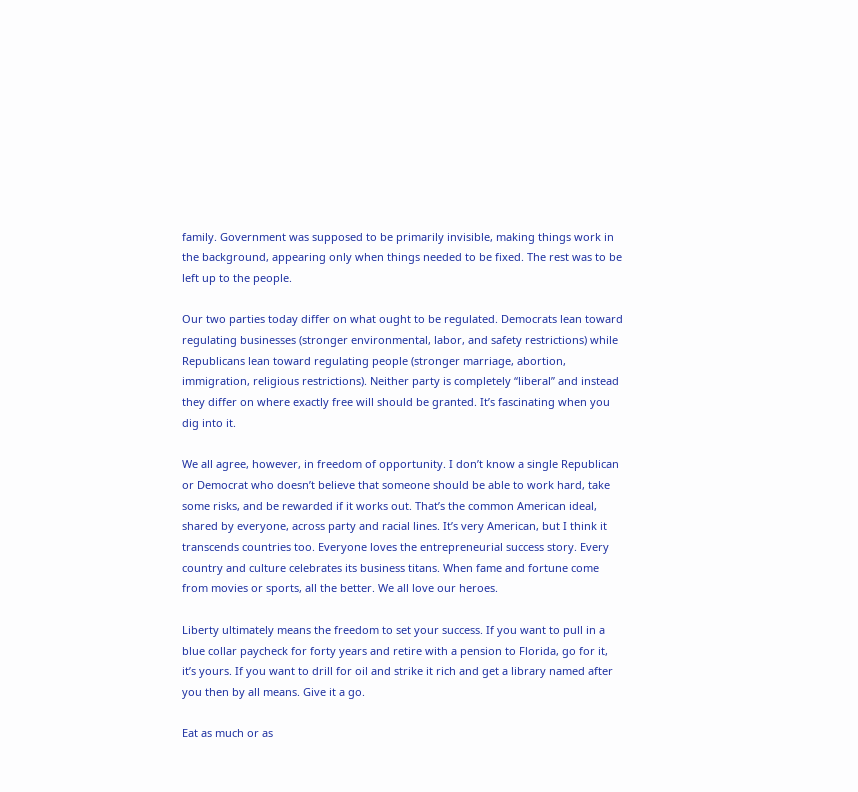family. Government was supposed to be primarily invisible, making things work in the background, appearing only when things needed to be fixed. The rest was to be left up to the people.

Our two parties today differ on what ought to be regulated. Democrats lean toward regulating businesses (stronger environmental, labor, and safety restrictions) while Republicans lean toward regulating people (stronger marriage, abortion, immigration, religious restrictions). Neither party is completely “liberal” and instead they differ on where exactly free will should be granted. It’s fascinating when you dig into it.

We all agree, however, in freedom of opportunity. I don’t know a single Republican or Democrat who doesn’t believe that someone should be able to work hard, take some risks, and be rewarded if it works out. That’s the common American ideal, shared by everyone, across party and racial lines. It’s very American, but I think it transcends countries too. Everyone loves the entrepreneurial success story. Every country and culture celebrates its business titans. When fame and fortune come from movies or sports, all the better. We all love our heroes.

Liberty ultimately means the freedom to set your success. If you want to pull in a blue collar paycheck for forty years and retire with a pension to Florida, go for it, it’s yours. If you want to drill for oil and strike it rich and get a library named after you then by all means. Give it a go.

Eat as much or as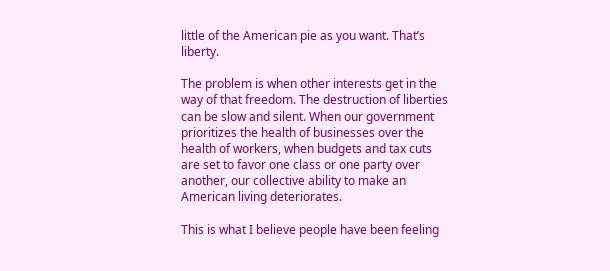little of the American pie as you want. That’s liberty.

The problem is when other interests get in the way of that freedom. The destruction of liberties can be slow and silent. When our government prioritizes the health of businesses over the health of workers, when budgets and tax cuts are set to favor one class or one party over another, our collective ability to make an American living deteriorates.

This is what I believe people have been feeling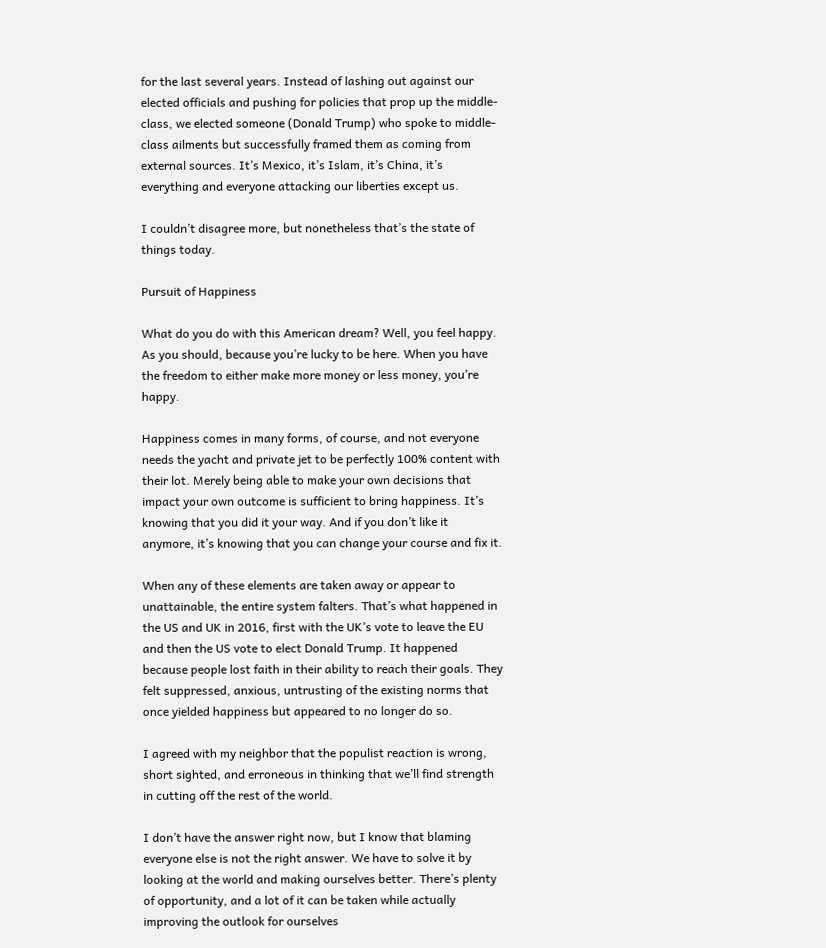for the last several years. Instead of lashing out against our elected officials and pushing for policies that prop up the middle-class, we elected someone (Donald Trump) who spoke to middle-class ailments but successfully framed them as coming from external sources. It’s Mexico, it’s Islam, it’s China, it’s everything and everyone attacking our liberties except us.

I couldn’t disagree more, but nonetheless that’s the state of things today.

Pursuit of Happiness

What do you do with this American dream? Well, you feel happy. As you should, because you’re lucky to be here. When you have the freedom to either make more money or less money, you’re happy.

Happiness comes in many forms, of course, and not everyone needs the yacht and private jet to be perfectly 100% content with their lot. Merely being able to make your own decisions that impact your own outcome is sufficient to bring happiness. It’s knowing that you did it your way. And if you don’t like it anymore, it’s knowing that you can change your course and fix it.

When any of these elements are taken away or appear to unattainable, the entire system falters. That’s what happened in the US and UK in 2016, first with the UK’s vote to leave the EU and then the US vote to elect Donald Trump. It happened because people lost faith in their ability to reach their goals. They felt suppressed, anxious, untrusting of the existing norms that once yielded happiness but appeared to no longer do so.

I agreed with my neighbor that the populist reaction is wrong, short sighted, and erroneous in thinking that we’ll find strength in cutting off the rest of the world.

I don’t have the answer right now, but I know that blaming everyone else is not the right answer. We have to solve it by looking at the world and making ourselves better. There’s plenty of opportunity, and a lot of it can be taken while actually improving the outlook for ourselves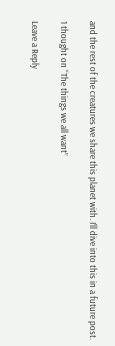and the rest of the creatures we share this planet with. I’ll dive into this in a future post.

1 thought on “The things we all want”

Leave a Reply